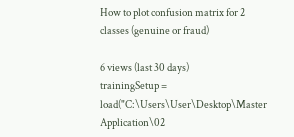How to plot confusion matrix for 2 classes (genuine or fraud)

6 views (last 30 days)
trainingSetup = load("C:\Users\User\Desktop\Master Application\02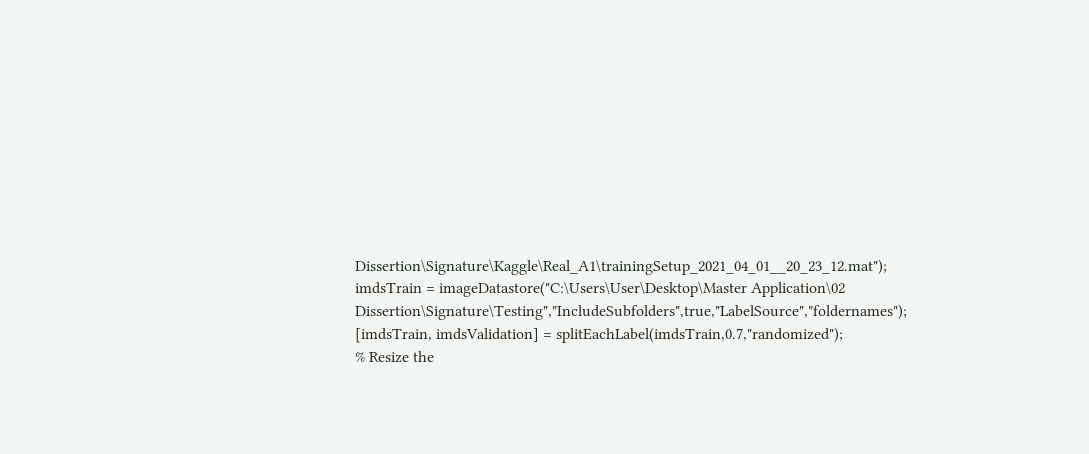Dissertion\Signature\Kaggle\Real_A1\trainingSetup_2021_04_01__20_23_12.mat");
imdsTrain = imageDatastore("C:\Users\User\Desktop\Master Application\02 Dissertion\Signature\Testing","IncludeSubfolders",true,"LabelSource","foldernames");
[imdsTrain, imdsValidation] = splitEachLabel(imdsTrain,0.7,"randomized");
% Resize the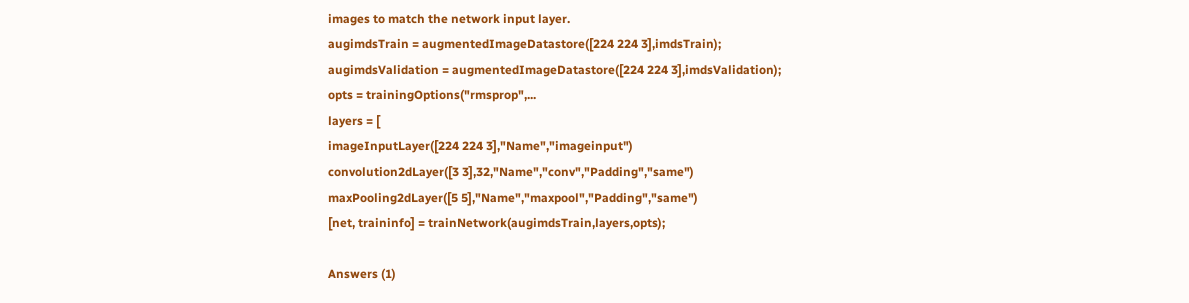images to match the network input layer.
augimdsTrain = augmentedImageDatastore([224 224 3],imdsTrain);
augimdsValidation = augmentedImageDatastore([224 224 3],imdsValidation);
opts = trainingOptions("rmsprop",...
layers = [
imageInputLayer([224 224 3],"Name","imageinput")
convolution2dLayer([3 3],32,"Name","conv","Padding","same")
maxPooling2dLayer([5 5],"Name","maxpool","Padding","same")
[net, traininfo] = trainNetwork(augimdsTrain,layers,opts);

Answers (1)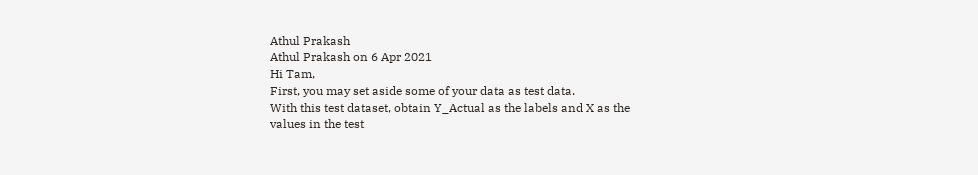Athul Prakash
Athul Prakash on 6 Apr 2021
Hi Tam,
First, you may set aside some of your data as test data.
With this test dataset, obtain Y_Actual as the labels and X as the values in the test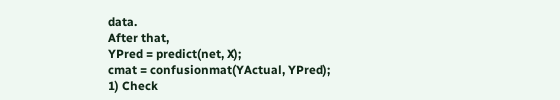data.
After that,
YPred = predict(net, X);
cmat = confusionmat(YActual, YPred);
1) Check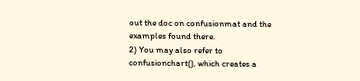out the doc on confusionmat and the examples found there.
2) You may also refer to confusionchart(), which creates a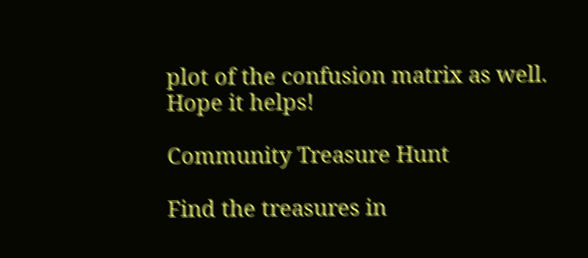plot of the confusion matrix as well.
Hope it helps!

Community Treasure Hunt

Find the treasures in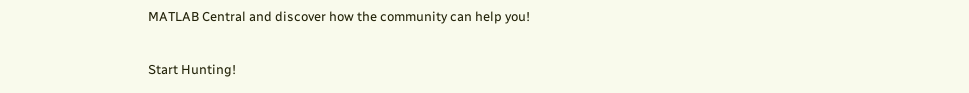MATLAB Central and discover how the community can help you!

Start Hunting!